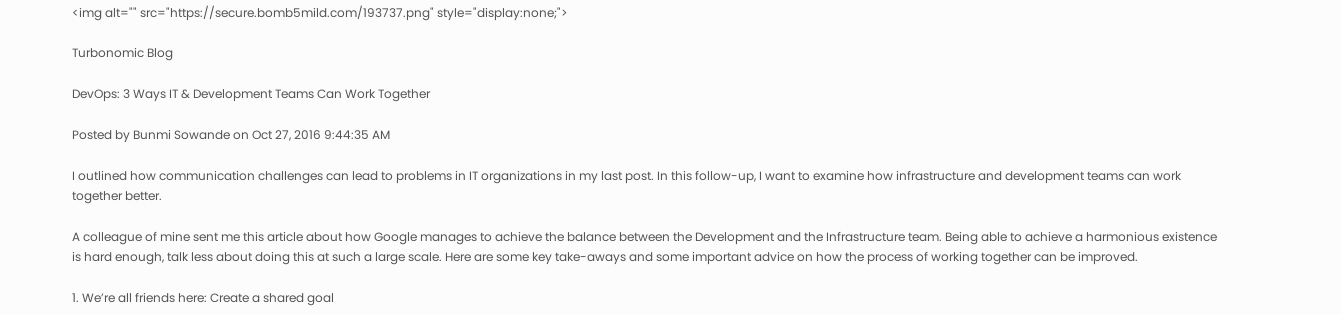<img alt="" src="https://secure.bomb5mild.com/193737.png" style="display:none;">

Turbonomic Blog

DevOps: 3 Ways IT & Development Teams Can Work Together

Posted by Bunmi Sowande on Oct 27, 2016 9:44:35 AM

I outlined how communication challenges can lead to problems in IT organizations in my last post. In this follow-up, I want to examine how infrastructure and development teams can work together better.

A colleague of mine sent me this article about how Google manages to achieve the balance between the Development and the Infrastructure team. Being able to achieve a harmonious existence is hard enough, talk less about doing this at such a large scale. Here are some key take-aways and some important advice on how the process of working together can be improved.

1. We’re all friends here: Create a shared goal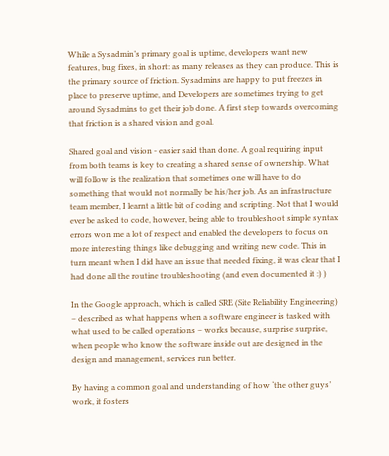While a Sysadmin’s primary goal is uptime, developers want new features, bug fixes, in short: as many releases as they can produce. This is the primary source of friction. Sysadmins are happy to put freezes in place to preserve uptime, and Developers are sometimes trying to get around Sysadmins to get their job done. A first step towards overcoming that friction is a shared vision and goal.

Shared goal and vision - easier said than done. A goal requiring input from both teams is key to creating a shared sense of ownership. What will follow is the realization that sometimes one will have to do something that would not normally be his/her job. As an infrastructure team member, I learnt a little bit of coding and scripting. Not that I would ever be asked to code, however, being able to troubleshoot simple syntax errors won me a lot of respect and enabled the developers to focus on more interesting things like debugging and writing new code. This in turn meant when I did have an issue that needed fixing, it was clear that I had done all the routine troubleshooting (and even documented it :) )

In the Google approach, which is called SRE (Site Reliability Engineering) – described as what happens when a software engineer is tasked with what used to be called operations – works because, surprise surprise, when people who know the software inside out are designed in the design and management, services run better.

By having a common goal and understanding of how ‘the other guys’ work, it fosters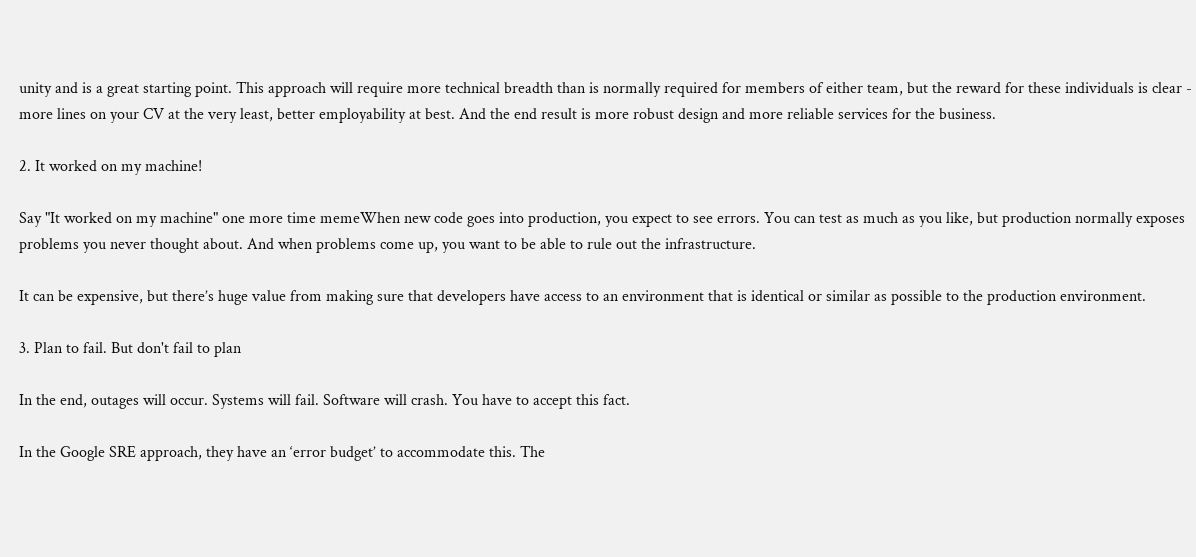unity and is a great starting point. This approach will require more technical breadth than is normally required for members of either team, but the reward for these individuals is clear - more lines on your CV at the very least, better employability at best. And the end result is more robust design and more reliable services for the business.

2. It worked on my machine!

Say "It worked on my machine" one more time memeWhen new code goes into production, you expect to see errors. You can test as much as you like, but production normally exposes problems you never thought about. And when problems come up, you want to be able to rule out the infrastructure.

It can be expensive, but there’s huge value from making sure that developers have access to an environment that is identical or similar as possible to the production environment.

3. Plan to fail. But don't fail to plan

In the end, outages will occur. Systems will fail. Software will crash. You have to accept this fact.

In the Google SRE approach, they have an ‘error budget’ to accommodate this. The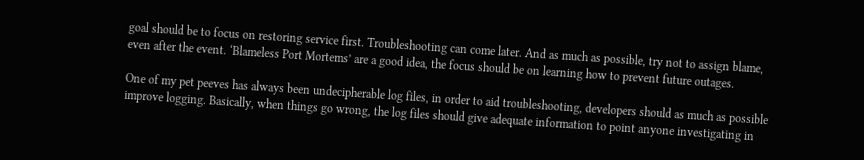goal should be to focus on restoring service first. Troubleshooting can come later. And as much as possible, try not to assign blame, even after the event. ‘Blameless Port Mortems’ are a good idea, the focus should be on learning how to prevent future outages.

One of my pet peeves has always been undecipherable log files, in order to aid troubleshooting, developers should as much as possible improve logging. Basically, when things go wrong, the log files should give adequate information to point anyone investigating in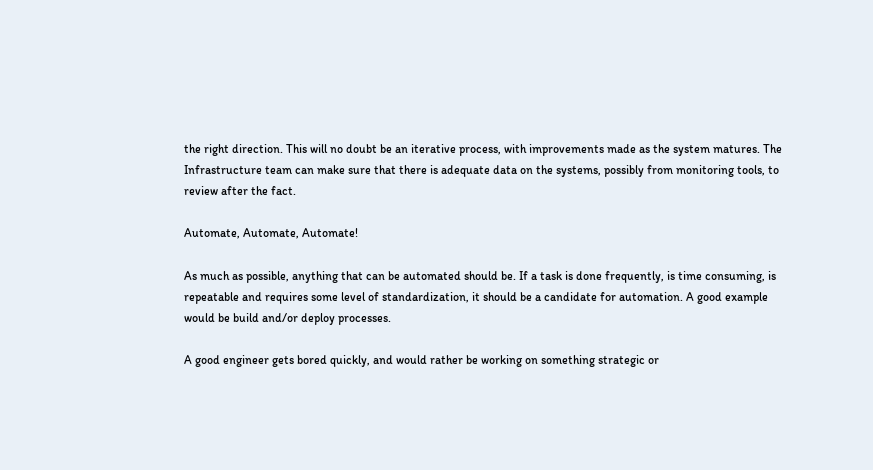the right direction. This will no doubt be an iterative process, with improvements made as the system matures. The Infrastructure team can make sure that there is adequate data on the systems, possibly from monitoring tools, to review after the fact.

Automate, Automate, Automate!

As much as possible, anything that can be automated should be. If a task is done frequently, is time consuming, is repeatable and requires some level of standardization, it should be a candidate for automation. A good example would be build and/or deploy processes.

A good engineer gets bored quickly, and would rather be working on something strategic or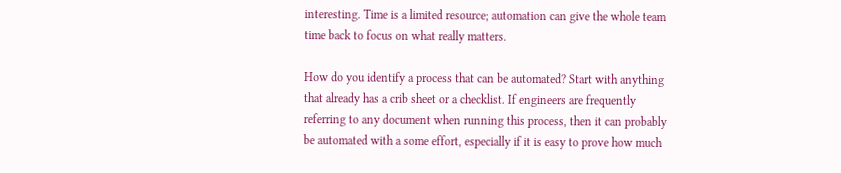interesting. Time is a limited resource; automation can give the whole team time back to focus on what really matters.

How do you identify a process that can be automated? Start with anything that already has a crib sheet or a checklist. If engineers are frequently referring to any document when running this process, then it can probably be automated with a some effort, especially if it is easy to prove how much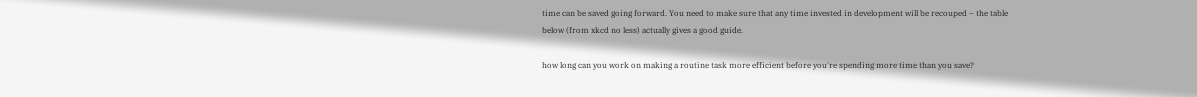time can be saved going forward. You need to make sure that any time invested in development will be recouped – the table below (from xkcd no less) actually gives a good guide.

how long can you work on making a routine task more efficient before you're spending more time than you save?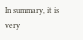In summary, it is very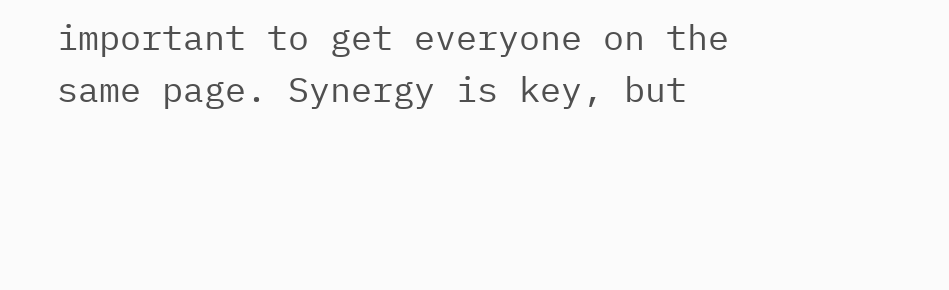important to get everyone on the same page. Synergy is key, but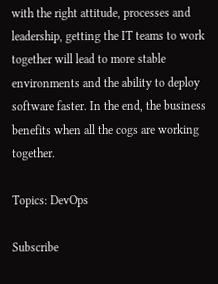with the right attitude, processes and leadership, getting the IT teams to work together will lead to more stable environments and the ability to deploy software faster. In the end, the business benefits when all the cogs are working together.

Topics: DevOps

Subscribe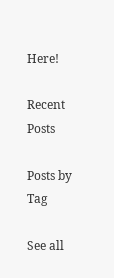Here!

Recent Posts

Posts by Tag

See all